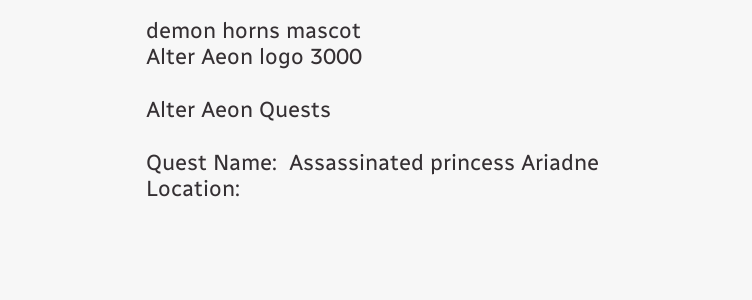demon horns mascot
Alter Aeon logo 3000

Alter Aeon Quests

Quest Name:  Assassinated princess Ariadne
Location: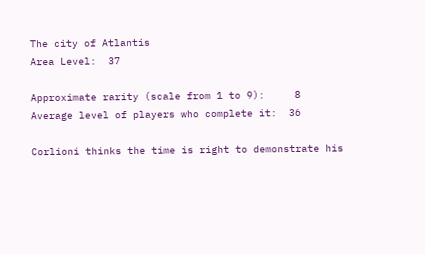The city of Atlantis
Area Level:  37

Approximate rarity (scale from 1 to 9):     8
Average level of players who complete it:  36

Corlioni thinks the time is right to demonstrate his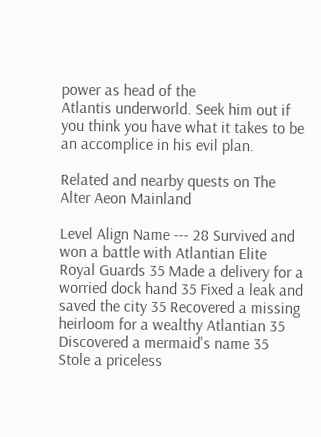power as head of the
Atlantis underworld. Seek him out if you think you have what it takes to be
an accomplice in his evil plan.

Related and nearby quests on The Alter Aeon Mainland

Level Align Name --- 28 Survived and won a battle with Atlantian Elite Royal Guards 35 Made a delivery for a worried dock hand 35 Fixed a leak and saved the city 35 Recovered a missing heirloom for a wealthy Atlantian 35 Discovered a mermaid's name 35 Stole a priceless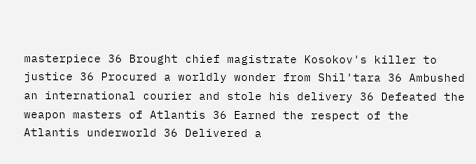masterpiece 36 Brought chief magistrate Kosokov's killer to justice 36 Procured a worldly wonder from Shil'tara 36 Ambushed an international courier and stole his delivery 36 Defeated the weapon masters of Atlantis 36 Earned the respect of the Atlantis underworld 36 Delivered a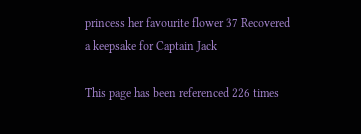princess her favourite flower 37 Recovered a keepsake for Captain Jack

This page has been referenced 226 times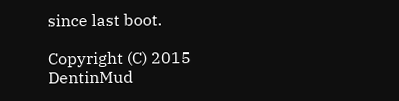since last boot.

Copyright (C) 2015 DentinMud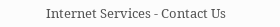Internet Services - Contact Us